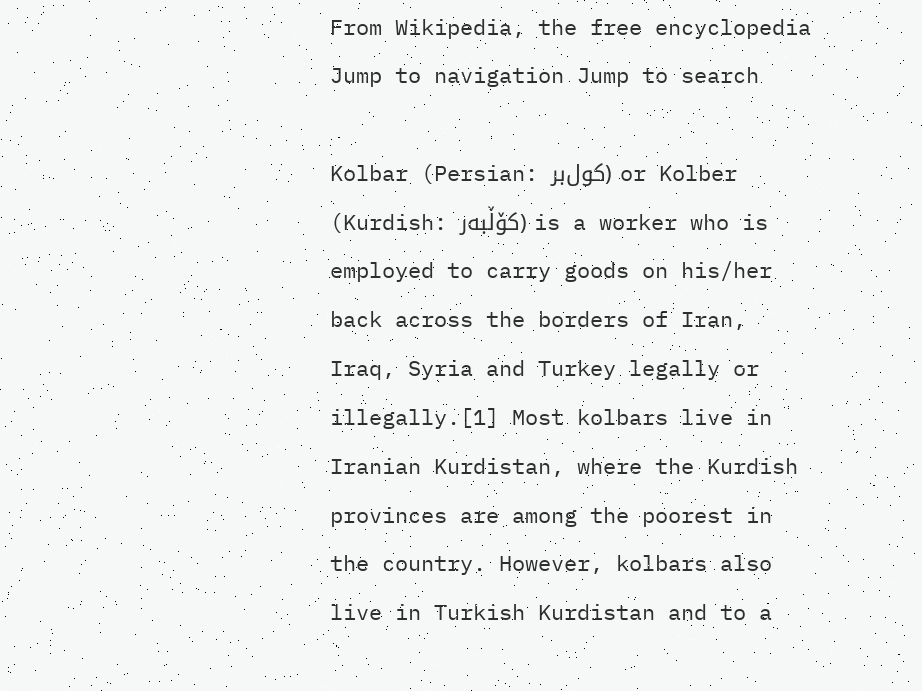From Wikipedia, the free encyclopedia
Jump to navigation Jump to search

Kolbar (Persian: کول‌بر) or Kolber (Kurdish: کۆڵبەر) is a worker who is employed to carry goods on his/her back across the borders of Iran, Iraq, Syria and Turkey legally or illegally.[1] Most kolbars live in Iranian Kurdistan, where the Kurdish provinces are among the poorest in the country. However, kolbars also live in Turkish Kurdistan and to a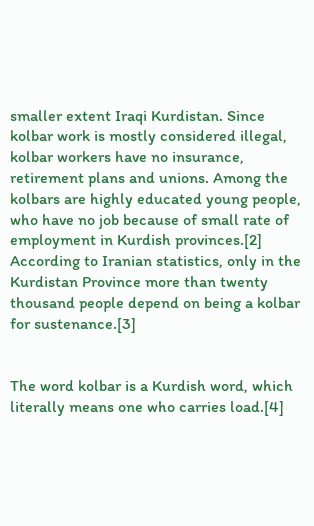smaller extent Iraqi Kurdistan. Since kolbar work is mostly considered illegal, kolbar workers have no insurance, retirement plans and unions. Among the kolbars are highly educated young people, who have no job because of small rate of employment in Kurdish provinces.[2] According to Iranian statistics, only in the Kurdistan Province more than twenty thousand people depend on being a kolbar for sustenance.[3]


The word kolbar is a Kurdish word, which literally means one who carries load.[4]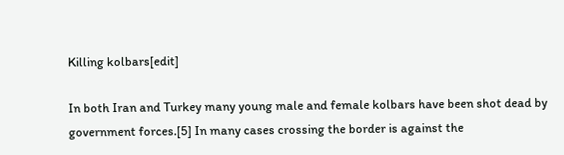Killing kolbars[edit]

In both Iran and Turkey many young male and female kolbars have been shot dead by government forces.[5] In many cases crossing the border is against the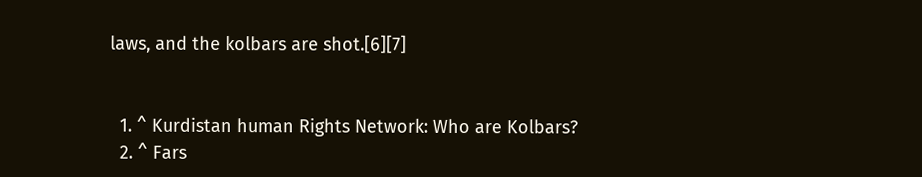laws, and the kolbars are shot.[6][7]


  1. ^ Kurdistan human Rights Network: Who are Kolbars?
  2. ^ Fars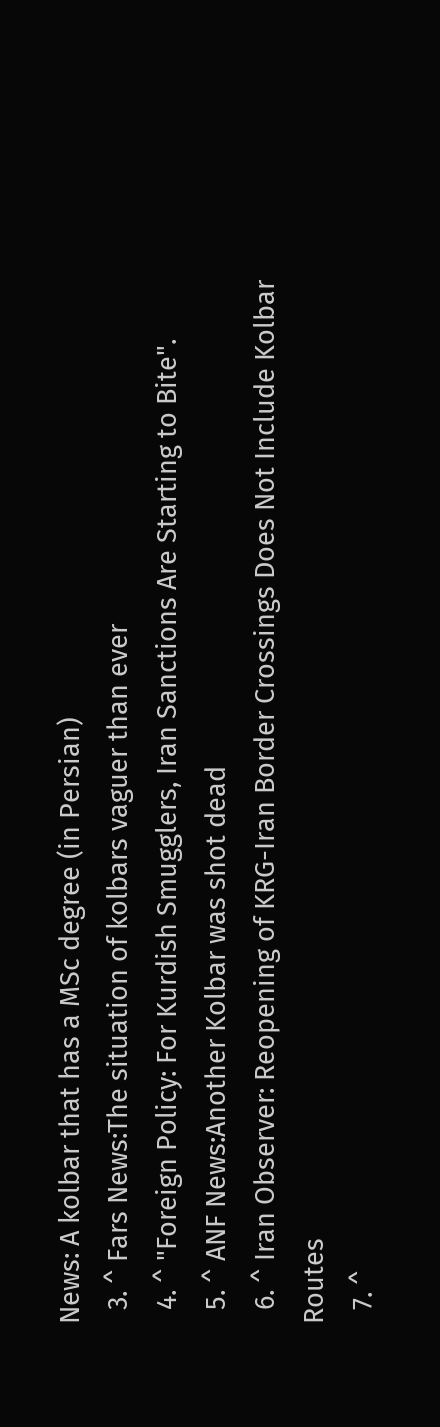News: A kolbar that has a MSc degree (in Persian)
  3. ^ Fars News:The situation of kolbars vaguer than ever
  4. ^ "Foreign Policy: For Kurdish Smugglers, Iran Sanctions Are Starting to Bite".
  5. ^ ANF News:Another Kolbar was shot dead
  6. ^ Iran Observer: Reopening of KRG-Iran Border Crossings Does Not Include Kolbar Routes
  7. ^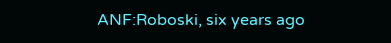ANF:Roboski, six years ago